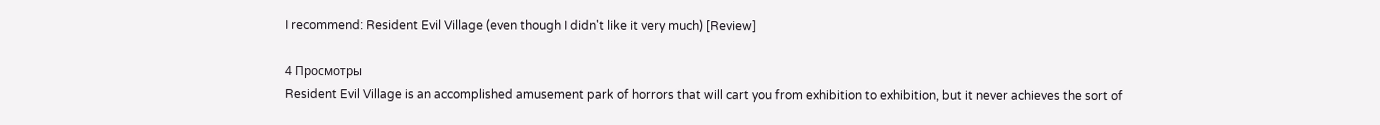I recommend: Resident Evil Village (even though I didn't like it very much) [Review]

4 Просмотры
Resident Evil Village is an accomplished amusement park of horrors that will cart you from exhibition to exhibition, but it never achieves the sort of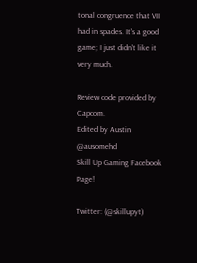tonal congruence that VII had in spades. It's a good game; I just didn't like it very much.

Review code provided by Capcom.
Edited by Austin @ausomehd
Skill Up Gaming Facebook Page!

Twitter: (@skillupyt)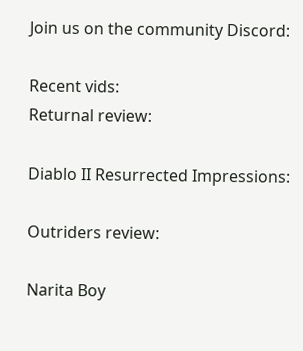Join us on the community Discord:

Recent vids:
Returnal review:

Diablo II Resurrected Impressions:

Outriders review:

Narita Boy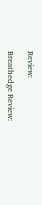Review:

Breathedge Review: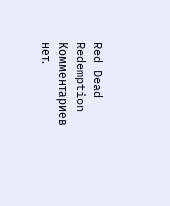Red Dead Redemption
Комментариев нет.